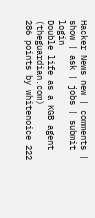Hacker News new | comments | show | ask | jobs | submit login
Double life as a KGB agent (theguardian.com)
286 points by whitenoice 222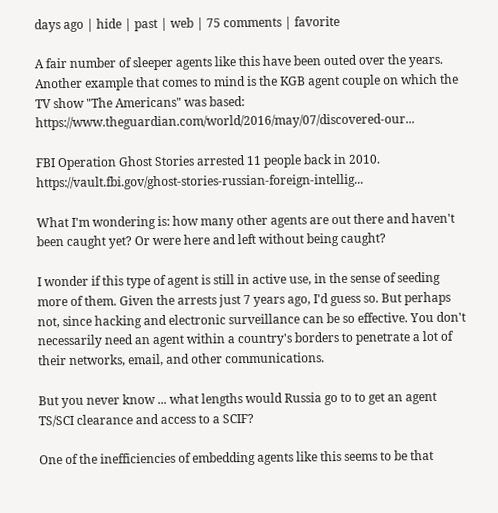days ago | hide | past | web | 75 comments | favorite

A fair number of sleeper agents like this have been outed over the years. Another example that comes to mind is the KGB agent couple on which the TV show "The Americans" was based: https://www.theguardian.com/world/2016/may/07/discovered-our...

FBI Operation Ghost Stories arrested 11 people back in 2010. https://vault.fbi.gov/ghost-stories-russian-foreign-intellig...

What I'm wondering is: how many other agents are out there and haven't been caught yet? Or were here and left without being caught?

I wonder if this type of agent is still in active use, in the sense of seeding more of them. Given the arrests just 7 years ago, I'd guess so. But perhaps not, since hacking and electronic surveillance can be so effective. You don't necessarily need an agent within a country's borders to penetrate a lot of their networks, email, and other communications.

But you never know ... what lengths would Russia go to to get an agent TS/SCI clearance and access to a SCIF?

One of the inefficiencies of embedding agents like this seems to be that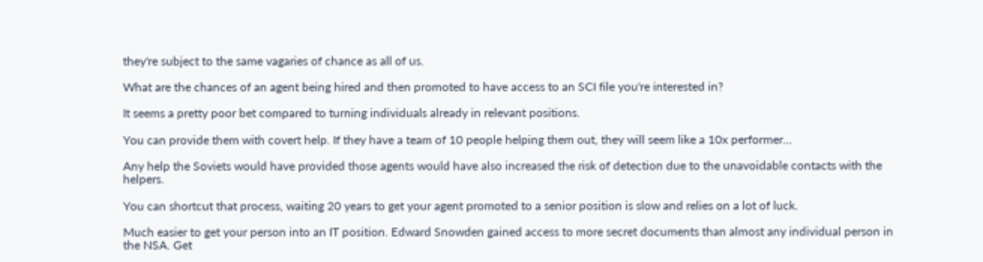they're subject to the same vagaries of chance as all of us.

What are the chances of an agent being hired and then promoted to have access to an SCI file you're interested in?

It seems a pretty poor bet compared to turning individuals already in relevant positions.

You can provide them with covert help. If they have a team of 10 people helping them out, they will seem like a 10x performer...

Any help the Soviets would have provided those agents would have also increased the risk of detection due to the unavoidable contacts with the helpers.

You can shortcut that process, waiting 20 years to get your agent promoted to a senior position is slow and relies on a lot of luck.

Much easier to get your person into an IT position. Edward Snowden gained access to more secret documents than almost any individual person in the NSA. Get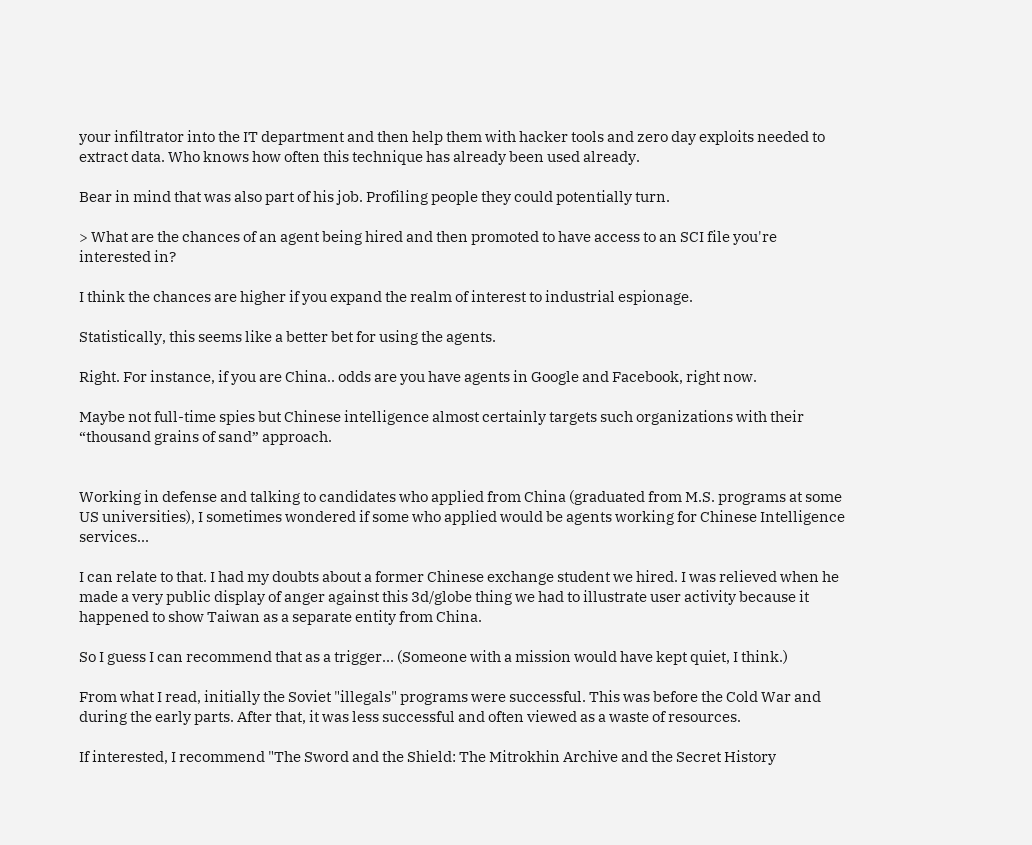your infiltrator into the IT department and then help them with hacker tools and zero day exploits needed to extract data. Who knows how often this technique has already been used already.

Bear in mind that was also part of his job. Profiling people they could potentially turn.

> What are the chances of an agent being hired and then promoted to have access to an SCI file you're interested in?

I think the chances are higher if you expand the realm of interest to industrial espionage.

Statistically, this seems like a better bet for using the agents.

Right. For instance, if you are China.. odds are you have agents in Google and Facebook, right now.

Maybe not full-time spies but Chinese intelligence almost certainly targets such organizations with their “thousand grains of sand” approach.


Working in defense and talking to candidates who applied from China (graduated from M.S. programs at some US universities), I sometimes wondered if some who applied would be agents working for Chinese Intelligence services...

I can relate to that. I had my doubts about a former Chinese exchange student we hired. I was relieved when he made a very public display of anger against this 3d/globe thing we had to illustrate user activity because it happened to show Taiwan as a separate entity from China.

So I guess I can recommend that as a trigger... (Someone with a mission would have kept quiet, I think.)

From what I read, initially the Soviet "illegals" programs were successful. This was before the Cold War and during the early parts. After that, it was less successful and often viewed as a waste of resources.

If interested, I recommend "The Sword and the Shield: The Mitrokhin Archive and the Secret History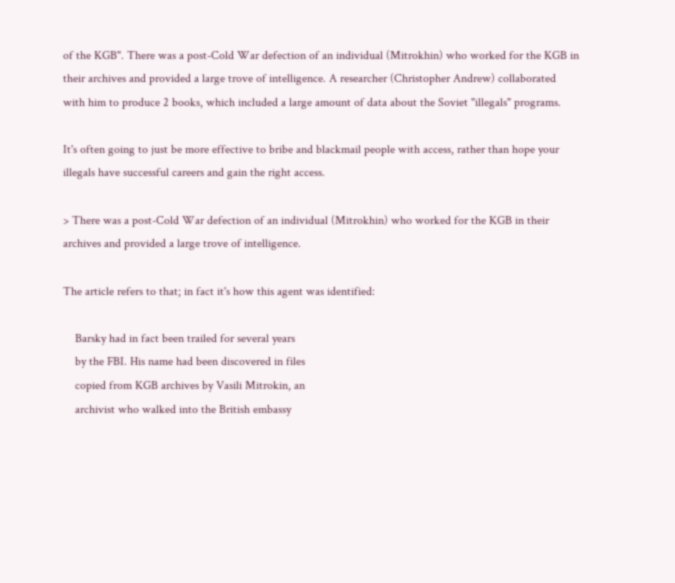of the KGB". There was a post-Cold War defection of an individual (Mitrokhin) who worked for the KGB in their archives and provided a large trove of intelligence. A researcher (Christopher Andrew) collaborated with him to produce 2 books, which included a large amount of data about the Soviet "illegals" programs.

It's often going to just be more effective to bribe and blackmail people with access, rather than hope your illegals have successful careers and gain the right access.

> There was a post-Cold War defection of an individual (Mitrokhin) who worked for the KGB in their archives and provided a large trove of intelligence.

The article refers to that; in fact it's how this agent was identified:

    Barsky had in fact been trailed for several years
    by the FBI. His name had been discovered in files
    copied from KGB archives by Vasili Mitrokin, an
    archivist who walked into the British embassy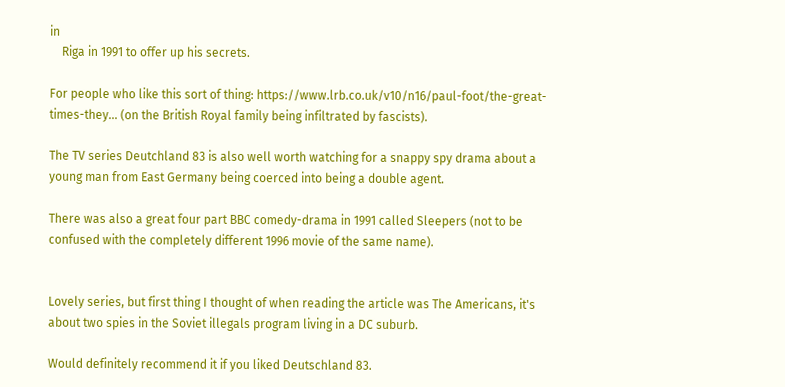in
    Riga in 1991 to offer up his secrets.

For people who like this sort of thing: https://www.lrb.co.uk/v10/n16/paul-foot/the-great-times-they... (on the British Royal family being infiltrated by fascists).

The TV series Deutchland 83 is also well worth watching for a snappy spy drama about a young man from East Germany being coerced into being a double agent.

There was also a great four part BBC comedy-drama in 1991 called Sleepers (not to be confused with the completely different 1996 movie of the same name).


Lovely series, but first thing I thought of when reading the article was The Americans, it's about two spies in the Soviet illegals program living in a DC suburb.

Would definitely recommend it if you liked Deutschland 83.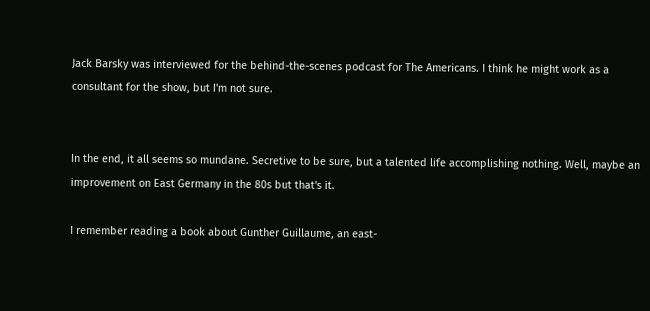Jack Barsky was interviewed for the behind-the-scenes podcast for The Americans. I think he might work as a consultant for the show, but I'm not sure.


In the end, it all seems so mundane. Secretive to be sure, but a talented life accomplishing nothing. Well, maybe an improvement on East Germany in the 80s but that's it.

I remember reading a book about Gunther Guillaume, an east-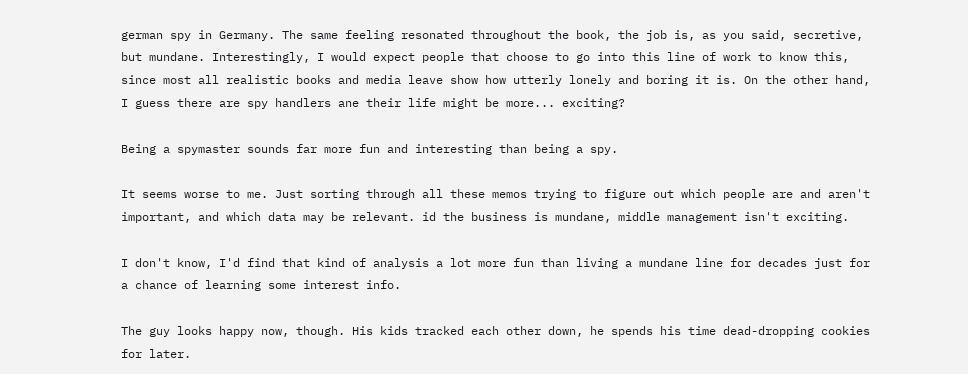german spy in Germany. The same feeling resonated throughout the book, the job is, as you said, secretive, but mundane. Interestingly, I would expect people that choose to go into this line of work to know this, since most all realistic books and media leave show how utterly lonely and boring it is. On the other hand, I guess there are spy handlers ane their life might be more... exciting?

Being a spymaster sounds far more fun and interesting than being a spy.

It seems worse to me. Just sorting through all these memos trying to figure out which people are and aren't important, and which data may be relevant. id the business is mundane, middle management isn't exciting.

I don't know, I'd find that kind of analysis a lot more fun than living a mundane line for decades just for a chance of learning some interest info.

The guy looks happy now, though. His kids tracked each other down, he spends his time dead-dropping cookies for later.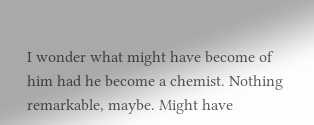I wonder what might have become of him had he become a chemist. Nothing remarkable, maybe. Might have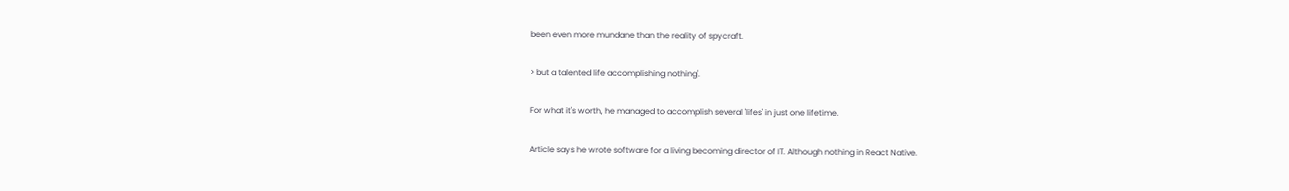been even more mundane than the reality of spycraft.

> but a talented life accomplishing nothing'.

For what it's worth, he managed to accomplish several 'lifes' in just one lifetime.

Article says he wrote software for a living becoming director of IT. Although nothing in React Native.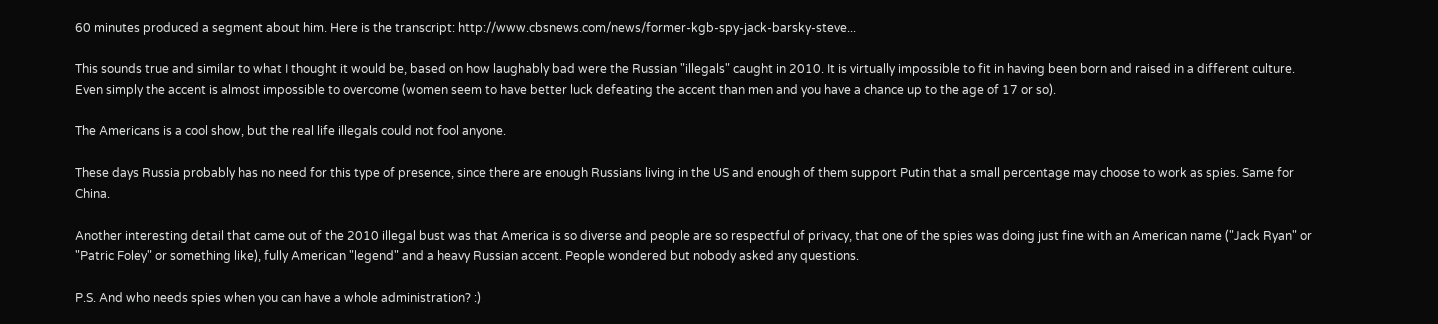60 minutes produced a segment about him. Here is the transcript: http://www.cbsnews.com/news/former-kgb-spy-jack-barsky-steve...

This sounds true and similar to what I thought it would be, based on how laughably bad were the Russian "illegals" caught in 2010. It is virtually impossible to fit in having been born and raised in a different culture. Even simply the accent is almost impossible to overcome (women seem to have better luck defeating the accent than men and you have a chance up to the age of 17 or so).

The Americans is a cool show, but the real life illegals could not fool anyone.

These days Russia probably has no need for this type of presence, since there are enough Russians living in the US and enough of them support Putin that a small percentage may choose to work as spies. Same for China.

Another interesting detail that came out of the 2010 illegal bust was that America is so diverse and people are so respectful of privacy, that one of the spies was doing just fine with an American name ("Jack Ryan" or "Patric Foley" or something like), fully American "legend" and a heavy Russian accent. People wondered but nobody asked any questions.

P.S. And who needs spies when you can have a whole administration? :)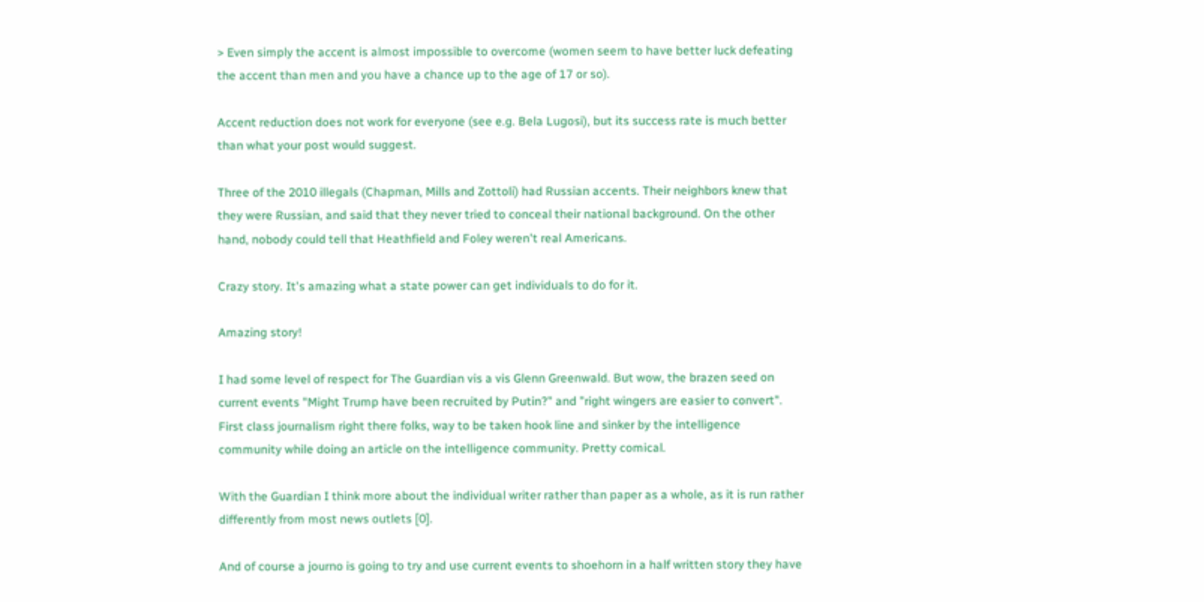> Even simply the accent is almost impossible to overcome (women seem to have better luck defeating the accent than men and you have a chance up to the age of 17 or so).

Accent reduction does not work for everyone (see e.g. Bela Lugosi), but its success rate is much better than what your post would suggest.

Three of the 2010 illegals (Chapman, Mills and Zottoli) had Russian accents. Their neighbors knew that they were Russian, and said that they never tried to conceal their national background. On the other hand, nobody could tell that Heathfield and Foley weren't real Americans.

Crazy story. It's amazing what a state power can get individuals to do for it.

Amazing story!

I had some level of respect for The Guardian vis a vis Glenn Greenwald. But wow, the brazen seed on current events "Might Trump have been recruited by Putin?" and "right wingers are easier to convert". First class journalism right there folks, way to be taken hook line and sinker by the intelligence community while doing an article on the intelligence community. Pretty comical.

With the Guardian I think more about the individual writer rather than paper as a whole, as it is run rather differently from most news outlets [0].

And of course a journo is going to try and use current events to shoehorn in a half written story they have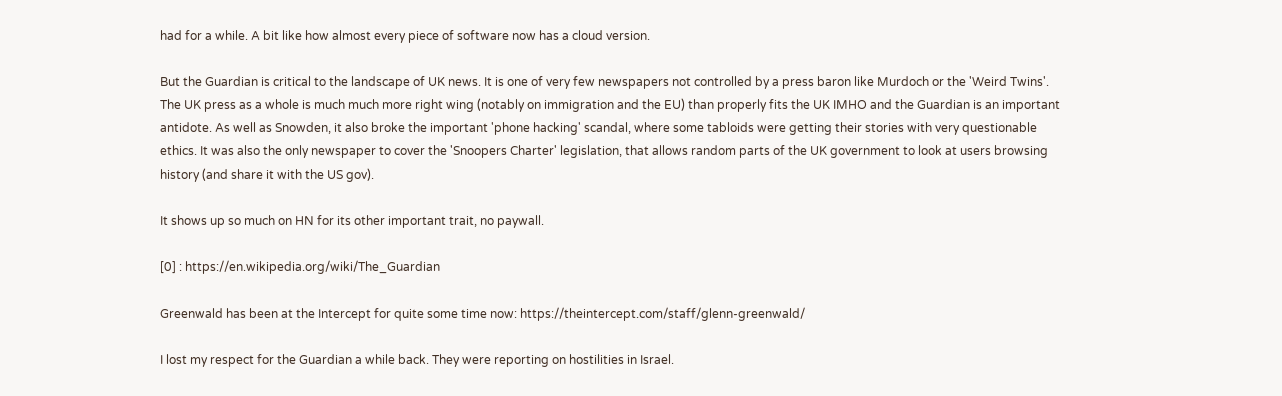had for a while. A bit like how almost every piece of software now has a cloud version.

But the Guardian is critical to the landscape of UK news. It is one of very few newspapers not controlled by a press baron like Murdoch or the 'Weird Twins'. The UK press as a whole is much much more right wing (notably on immigration and the EU) than properly fits the UK IMHO and the Guardian is an important antidote. As well as Snowden, it also broke the important 'phone hacking' scandal, where some tabloids were getting their stories with very questionable ethics. It was also the only newspaper to cover the 'Snoopers Charter' legislation, that allows random parts of the UK government to look at users browsing history (and share it with the US gov).

It shows up so much on HN for its other important trait, no paywall.

[0] : https://en.wikipedia.org/wiki/The_Guardian

Greenwald has been at the Intercept for quite some time now: https://theintercept.com/staff/glenn-greenwald/

I lost my respect for the Guardian a while back. They were reporting on hostilities in Israel.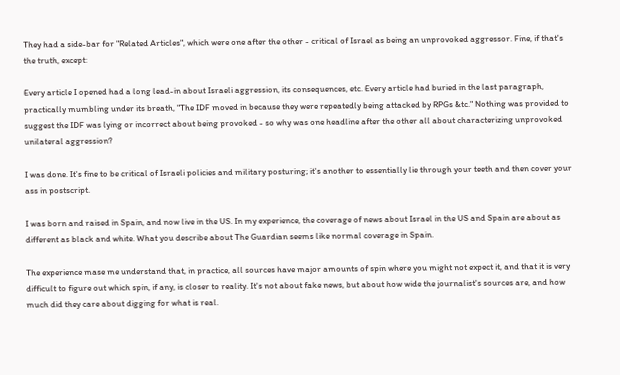They had a side-bar for "Related Articles", which were one after the other - critical of Israel as being an unprovoked aggressor. Fine, if that's the truth, except:

Every article I opened had a long lead-in about Israeli aggression, its consequences, etc. Every article had buried in the last paragraph, practically mumbling under its breath, "The IDF moved in because they were repeatedly being attacked by RPGs &tc." Nothing was provided to suggest the IDF was lying or incorrect about being provoked - so why was one headline after the other all about characterizing unprovoked unilateral aggression?

I was done. It's fine to be critical of Israeli policies and military posturing; it's another to essentially lie through your teeth and then cover your ass in postscript.

I was born and raised in Spain, and now live in the US. In my experience, the coverage of news about Israel in the US and Spain are about as different as black and white. What you describe about The Guardian seems like normal coverage in Spain.

The experience mase me understand that, in practice, all sources have major amounts of spin where you might not expect it, and that it is very difficult to figure out which spin, if any, is closer to reality. It's not about fake news, but about how wide the journalist's sources are, and how much did they care about digging for what is real.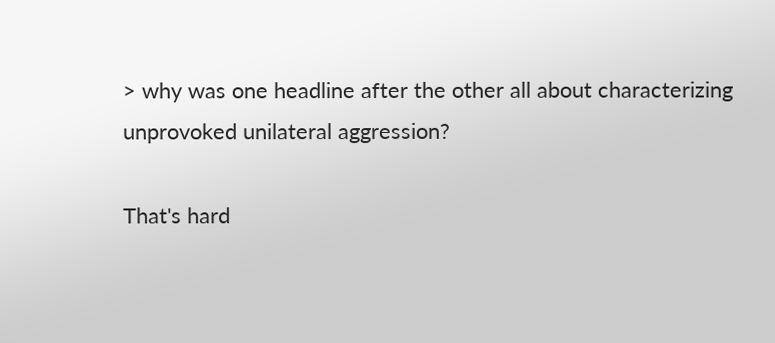> why was one headline after the other all about characterizing unprovoked unilateral aggression?

That's hard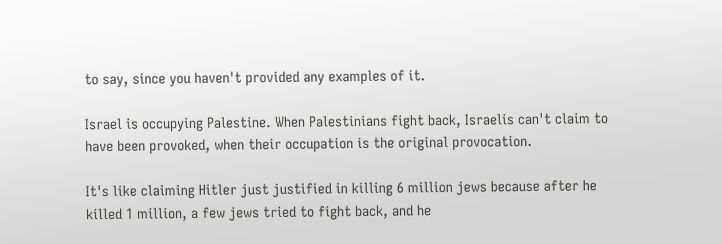to say, since you haven't provided any examples of it.

Israel is occupying Palestine. When Palestinians fight back, Israelis can't claim to have been provoked, when their occupation is the original provocation.

It's like claiming Hitler just justified in killing 6 million jews because after he killed 1 million, a few jews tried to fight back, and he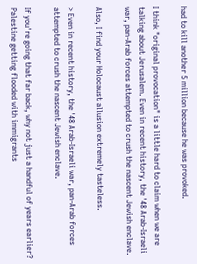had to kill another 5 million because he was provoked.

I think "original provocation" is a little hard to claim when we are talking about Jerusalem. Even in recent history, the '48 Arab-Israeli war, pan-Arab forces attempted to crush the nascent Jewish enclave.

Also, I find your Holocaust allusion extremely tasteless.

> Even in recent history, the '48 Arab-Israeli war, pan-Arab forces attempted to crush the nascent Jewish enclave.

If you're going that far back, why not just a handful of years earlier? Palestine getting flooded with immigrants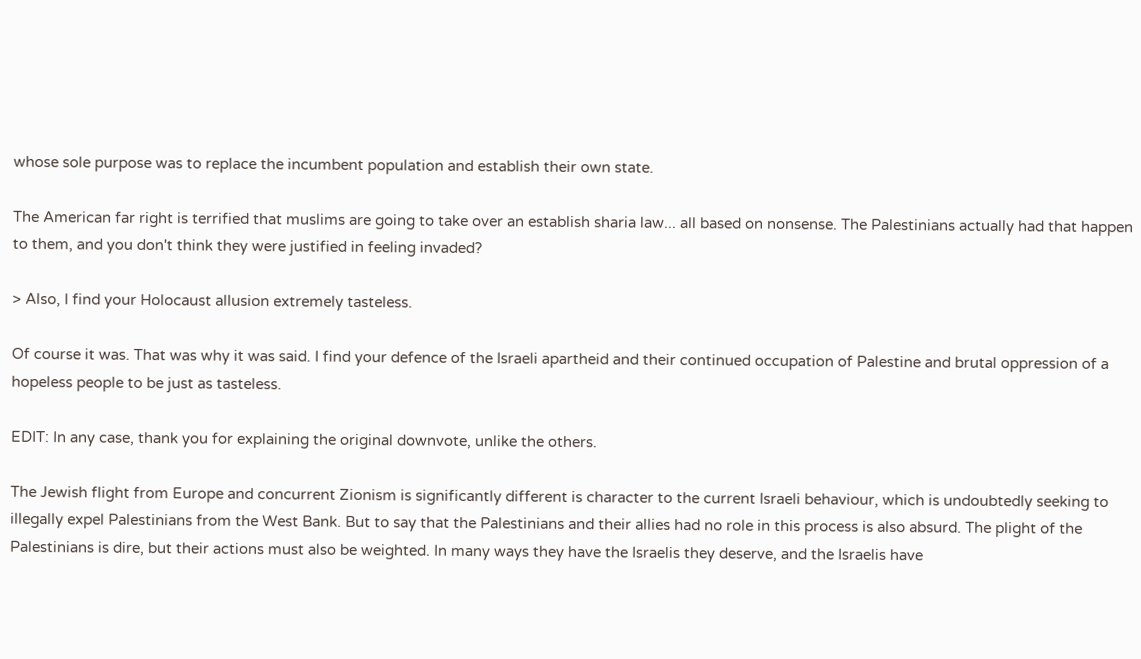whose sole purpose was to replace the incumbent population and establish their own state.

The American far right is terrified that muslims are going to take over an establish sharia law... all based on nonsense. The Palestinians actually had that happen to them, and you don't think they were justified in feeling invaded?

> Also, I find your Holocaust allusion extremely tasteless.

Of course it was. That was why it was said. I find your defence of the Israeli apartheid and their continued occupation of Palestine and brutal oppression of a hopeless people to be just as tasteless.

EDIT: In any case, thank you for explaining the original downvote, unlike the others.

The Jewish flight from Europe and concurrent Zionism is significantly different is character to the current Israeli behaviour, which is undoubtedly seeking to illegally expel Palestinians from the West Bank. But to say that the Palestinians and their allies had no role in this process is also absurd. The plight of the Palestinians is dire, but their actions must also be weighted. In many ways they have the Israelis they deserve, and the Israelis have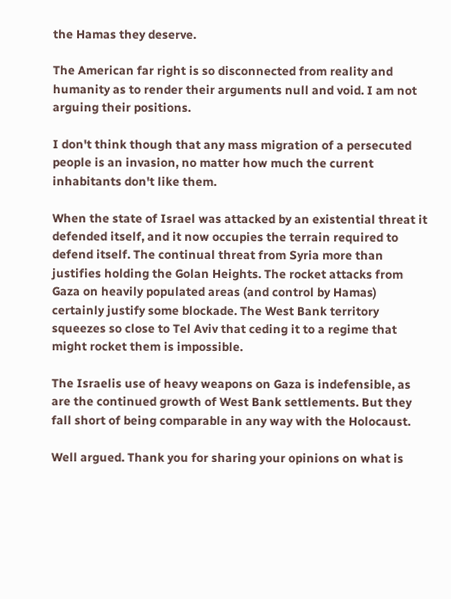the Hamas they deserve.

The American far right is so disconnected from reality and humanity as to render their arguments null and void. I am not arguing their positions.

I don't think though that any mass migration of a persecuted people is an invasion, no matter how much the current inhabitants don't like them.

When the state of Israel was attacked by an existential threat it defended itself, and it now occupies the terrain required to defend itself. The continual threat from Syria more than justifies holding the Golan Heights. The rocket attacks from Gaza on heavily populated areas (and control by Hamas) certainly justify some blockade. The West Bank territory squeezes so close to Tel Aviv that ceding it to a regime that might rocket them is impossible.

The Israelis use of heavy weapons on Gaza is indefensible, as are the continued growth of West Bank settlements. But they fall short of being comparable in any way with the Holocaust.

Well argued. Thank you for sharing your opinions on what is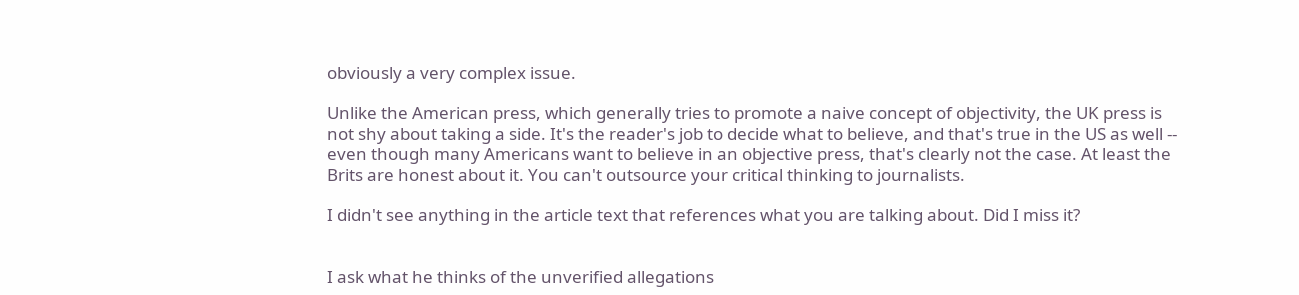obviously a very complex issue.

Unlike the American press, which generally tries to promote a naive concept of objectivity, the UK press is not shy about taking a side. It's the reader's job to decide what to believe, and that's true in the US as well -- even though many Americans want to believe in an objective press, that's clearly not the case. At least the Brits are honest about it. You can't outsource your critical thinking to journalists.

I didn't see anything in the article text that references what you are talking about. Did I miss it?


I ask what he thinks of the unverified allegations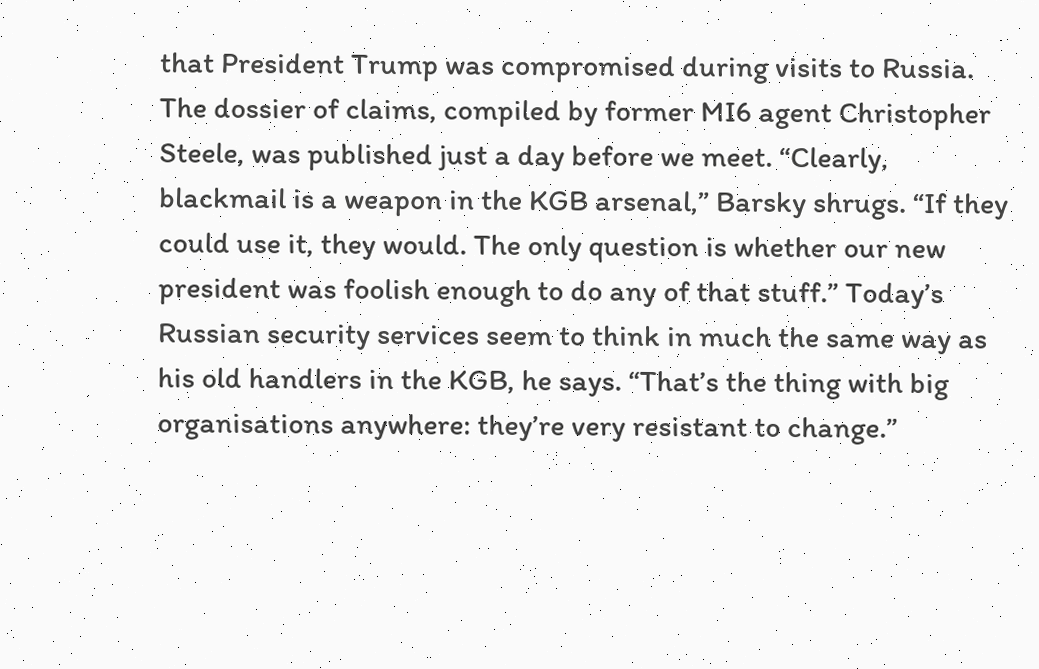that President Trump was compromised during visits to Russia. The dossier of claims, compiled by former MI6 agent Christopher Steele, was published just a day before we meet. “Clearly, blackmail is a weapon in the KGB arsenal,” Barsky shrugs. “If they could use it, they would. The only question is whether our new president was foolish enough to do any of that stuff.” Today’s Russian security services seem to think in much the same way as his old handlers in the KGB, he says. “That’s the thing with big organisations anywhere: they’re very resistant to change.”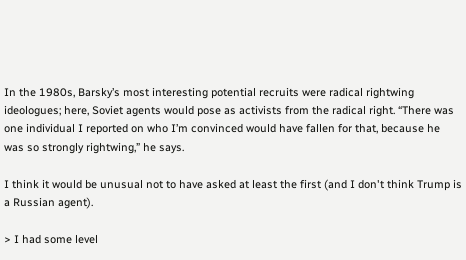In the 1980s, Barsky’s most interesting potential recruits were radical rightwing ideologues; here, Soviet agents would pose as activists from the radical right. “There was one individual I reported on who I’m convinced would have fallen for that, because he was so strongly rightwing,” he says.

I think it would be unusual not to have asked at least the first (and I don't think Trump is a Russian agent).

> I had some level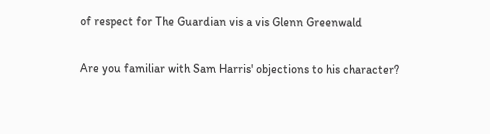of respect for The Guardian vis a vis Glenn Greenwald

Are you familiar with Sam Harris' objections to his character?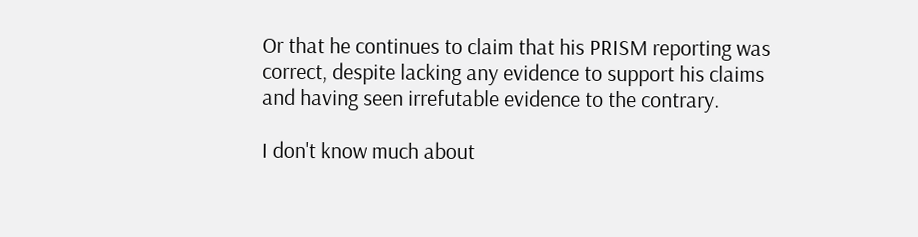Or that he continues to claim that his PRISM reporting was correct, despite lacking any evidence to support his claims and having seen irrefutable evidence to the contrary.

I don't know much about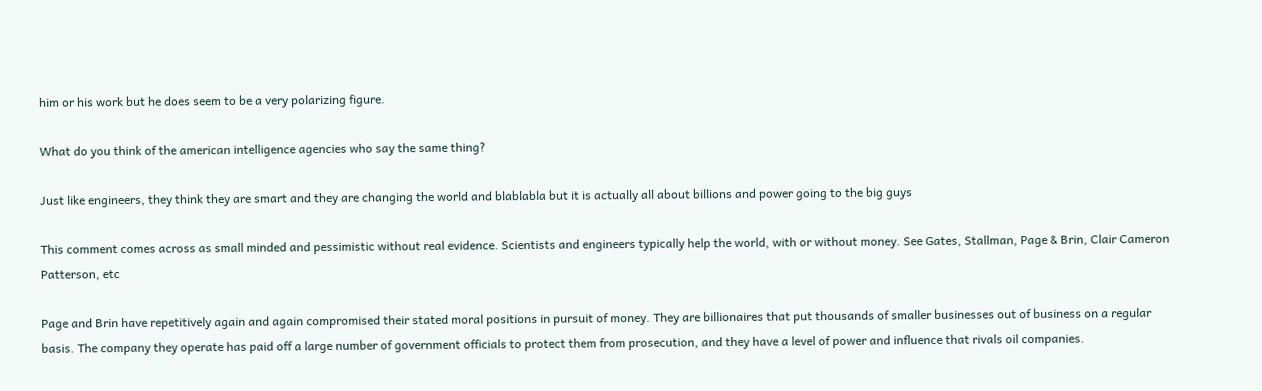him or his work but he does seem to be a very polarizing figure.

What do you think of the american intelligence agencies who say the same thing?

Just like engineers, they think they are smart and they are changing the world and blablabla but it is actually all about billions and power going to the big guys

This comment comes across as small minded and pessimistic without real evidence. Scientists and engineers typically help the world, with or without money. See Gates, Stallman, Page & Brin, Clair Cameron Patterson, etc

Page and Brin have repetitively again and again compromised their stated moral positions in pursuit of money. They are billionaires that put thousands of smaller businesses out of business on a regular basis. The company they operate has paid off a large number of government officials to protect them from prosecution, and they have a level of power and influence that rivals oil companies.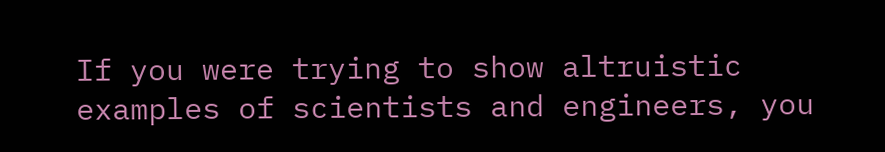If you were trying to show altruistic examples of scientists and engineers, you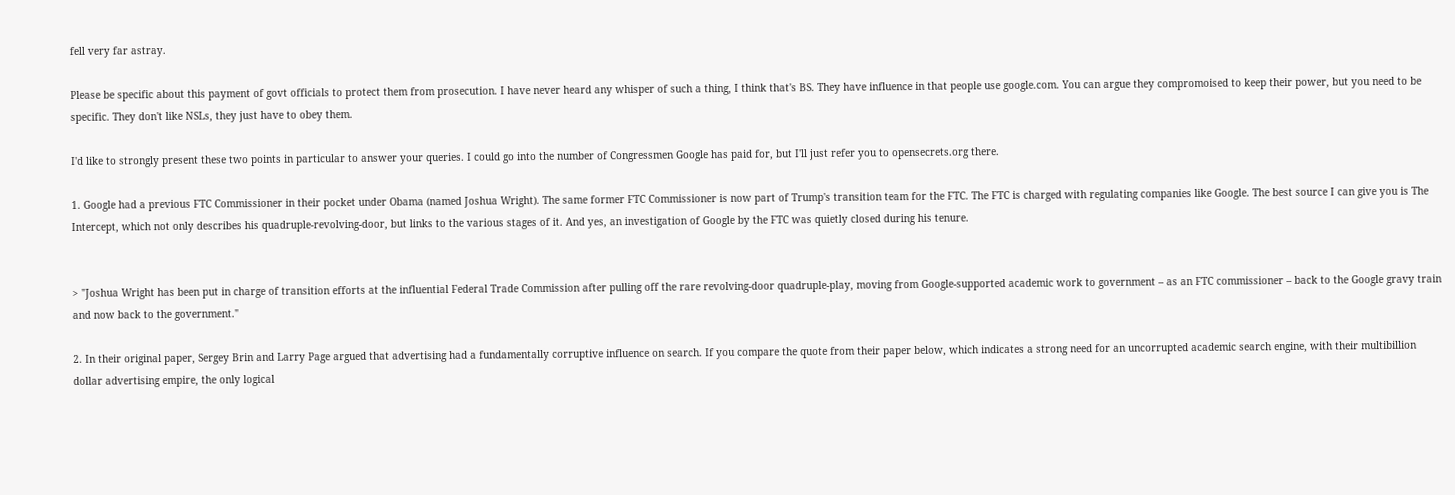fell very far astray.

Please be specific about this payment of govt officials to protect them from prosecution. I have never heard any whisper of such a thing, I think that's BS. They have influence in that people use google.com. You can argue they compromoised to keep their power, but you need to be specific. They don't like NSLs, they just have to obey them.

I'd like to strongly present these two points in particular to answer your queries. I could go into the number of Congressmen Google has paid for, but I'll just refer you to opensecrets.org there.

1. Google had a previous FTC Commissioner in their pocket under Obama (named Joshua Wright). The same former FTC Commissioner is now part of Trump's transition team for the FTC. The FTC is charged with regulating companies like Google. The best source I can give you is The Intercept, which not only describes his quadruple-revolving-door, but links to the various stages of it. And yes, an investigation of Google by the FTC was quietly closed during his tenure.


> "Joshua Wright has been put in charge of transition efforts at the influential Federal Trade Commission after pulling off the rare revolving-door quadruple-play, moving from Google-supported academic work to government – as an FTC commissioner – back to the Google gravy train and now back to the government."

2. In their original paper, Sergey Brin and Larry Page argued that advertising had a fundamentally corruptive influence on search. If you compare the quote from their paper below, which indicates a strong need for an uncorrupted academic search engine, with their multibillion dollar advertising empire, the only logical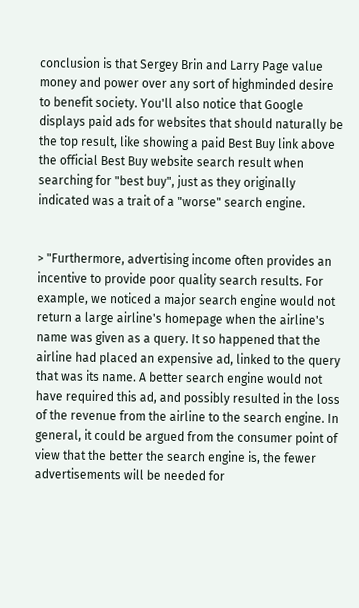conclusion is that Sergey Brin and Larry Page value money and power over any sort of highminded desire to benefit society. You'll also notice that Google displays paid ads for websites that should naturally be the top result, like showing a paid Best Buy link above the official Best Buy website search result when searching for "best buy", just as they originally indicated was a trait of a "worse" search engine.


> "Furthermore, advertising income often provides an incentive to provide poor quality search results. For example, we noticed a major search engine would not return a large airline's homepage when the airline's name was given as a query. It so happened that the airline had placed an expensive ad, linked to the query that was its name. A better search engine would not have required this ad, and possibly resulted in the loss of the revenue from the airline to the search engine. In general, it could be argued from the consumer point of view that the better the search engine is, the fewer advertisements will be needed for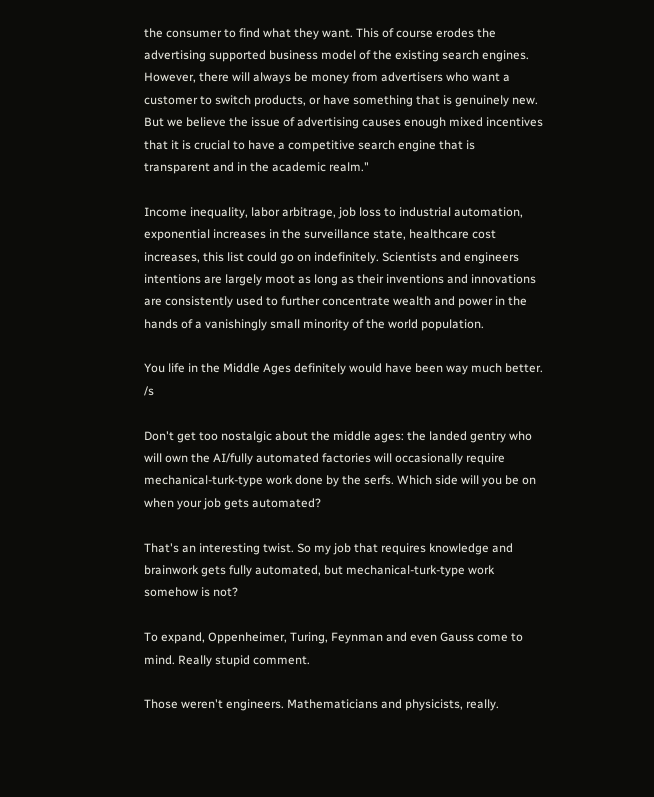the consumer to find what they want. This of course erodes the advertising supported business model of the existing search engines. However, there will always be money from advertisers who want a customer to switch products, or have something that is genuinely new. But we believe the issue of advertising causes enough mixed incentives that it is crucial to have a competitive search engine that is transparent and in the academic realm."

Income inequality, labor arbitrage, job loss to industrial automation, exponential increases in the surveillance state, healthcare cost increases, this list could go on indefinitely. Scientists and engineers intentions are largely moot as long as their inventions and innovations are consistently used to further concentrate wealth and power in the hands of a vanishingly small minority of the world population.

You life in the Middle Ages definitely would have been way much better. /s

Don't get too nostalgic about the middle ages: the landed gentry who will own the AI/fully automated factories will occasionally require mechanical-turk-type work done by the serfs. Which side will you be on when your job gets automated?

That's an interesting twist. So my job that requires knowledge and brainwork gets fully automated, but mechanical-turk-type work somehow is not?

To expand, Oppenheimer, Turing, Feynman and even Gauss come to mind. Really stupid comment.

Those weren't engineers. Mathematicians and physicists, really.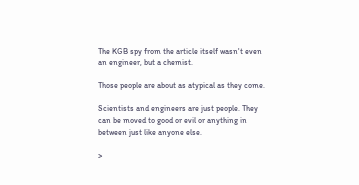The KGB spy from the article itself wasn't even an engineer, but a chemist.

Those people are about as atypical as they come.

Scientists and engineers are just people. They can be moved to good or evil or anything in between just like anyone else.

>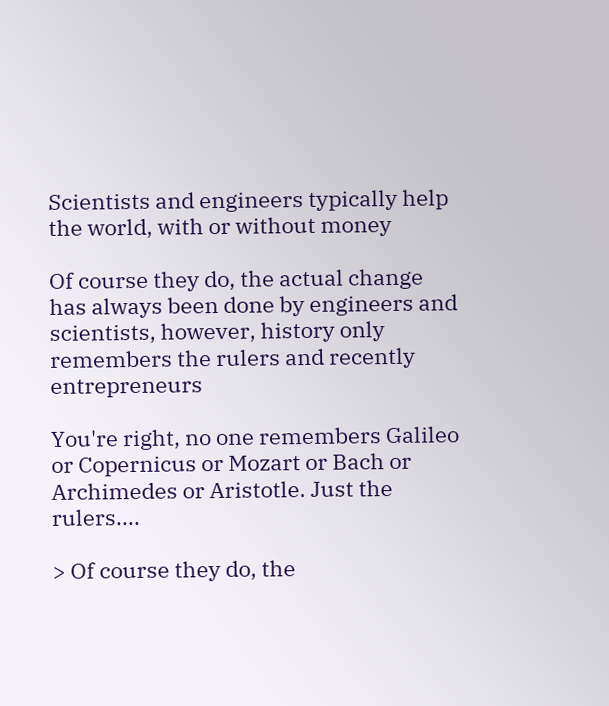Scientists and engineers typically help the world, with or without money

Of course they do, the actual change has always been done by engineers and scientists, however, history only remembers the rulers and recently entrepreneurs

You're right, no one remembers Galileo or Copernicus or Mozart or Bach or Archimedes or Aristotle. Just the rulers....

> Of course they do, the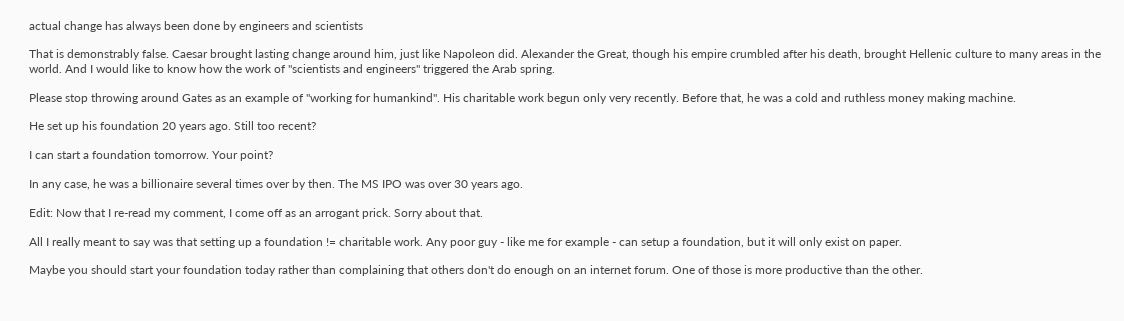actual change has always been done by engineers and scientists

That is demonstrably false. Caesar brought lasting change around him, just like Napoleon did. Alexander the Great, though his empire crumbled after his death, brought Hellenic culture to many areas in the world. And I would like to know how the work of "scientists and engineers" triggered the Arab spring.

Please stop throwing around Gates as an example of "working for humankind". His charitable work begun only very recently. Before that, he was a cold and ruthless money making machine.

He set up his foundation 20 years ago. Still too recent?

I can start a foundation tomorrow. Your point?

In any case, he was a billionaire several times over by then. The MS IPO was over 30 years ago.

Edit: Now that I re-read my comment, I come off as an arrogant prick. Sorry about that.

All I really meant to say was that setting up a foundation != charitable work. Any poor guy - like me for example - can setup a foundation, but it will only exist on paper.

Maybe you should start your foundation today rather than complaining that others don't do enough on an internet forum. One of those is more productive than the other.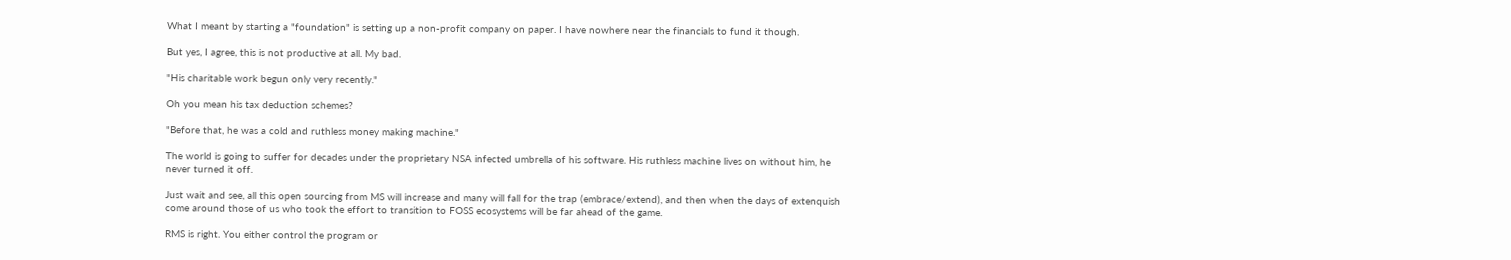What I meant by starting a "foundation" is setting up a non-profit company on paper. I have nowhere near the financials to fund it though.

But yes, I agree, this is not productive at all. My bad.

"His charitable work begun only very recently."

Oh you mean his tax deduction schemes?

"Before that, he was a cold and ruthless money making machine."

The world is going to suffer for decades under the proprietary NSA infected umbrella of his software. His ruthless machine lives on without him, he never turned it off.

Just wait and see, all this open sourcing from MS will increase and many will fall for the trap (embrace/extend), and then when the days of extenquish come around those of us who took the effort to transition to FOSS ecosystems will be far ahead of the game.

RMS is right. You either control the program or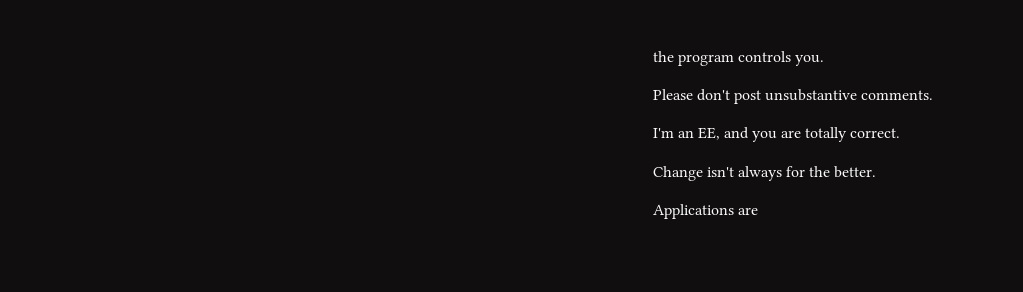the program controls you.

Please don't post unsubstantive comments.

I'm an EE, and you are totally correct.

Change isn't always for the better.

Applications are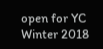open for YC Winter 2018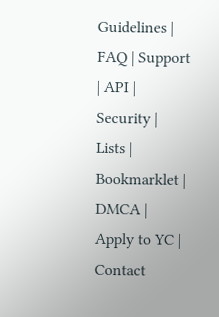Guidelines | FAQ | Support | API | Security | Lists | Bookmarklet | DMCA | Apply to YC | Contact